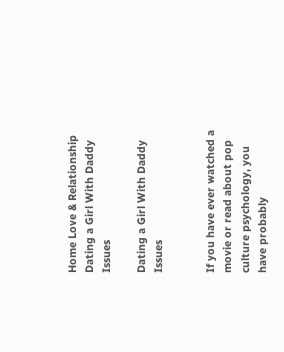Home Love & Relationship Dating a Girl With Daddy Issues

Dating a Girl With Daddy Issues


If you have ever watched a movie or read about pop culture psychology, you have probably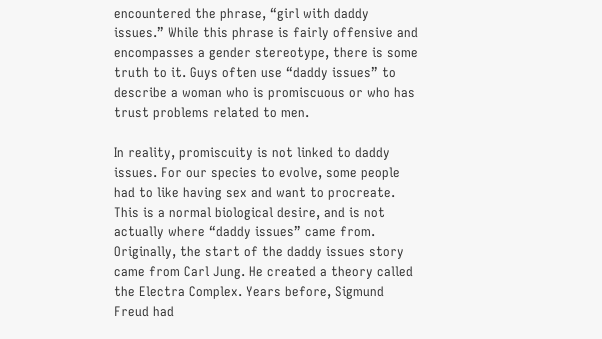encountered the phrase, “girl with daddy issues.” While this phrase is fairly offensive and encompasses a gender stereotype, there is some truth to it. Guys often use “daddy issues” to describe a woman who is promiscuous or who has trust problems related to men.

In reality, promiscuity is not linked to daddy issues. For our species to evolve, some people had to like having sex and want to procreate. This is a normal biological desire, and is not actually where “daddy issues” came from. Originally, the start of the daddy issues story came from Carl Jung. He created a theory called the Electra Complex. Years before, Sigmund Freud had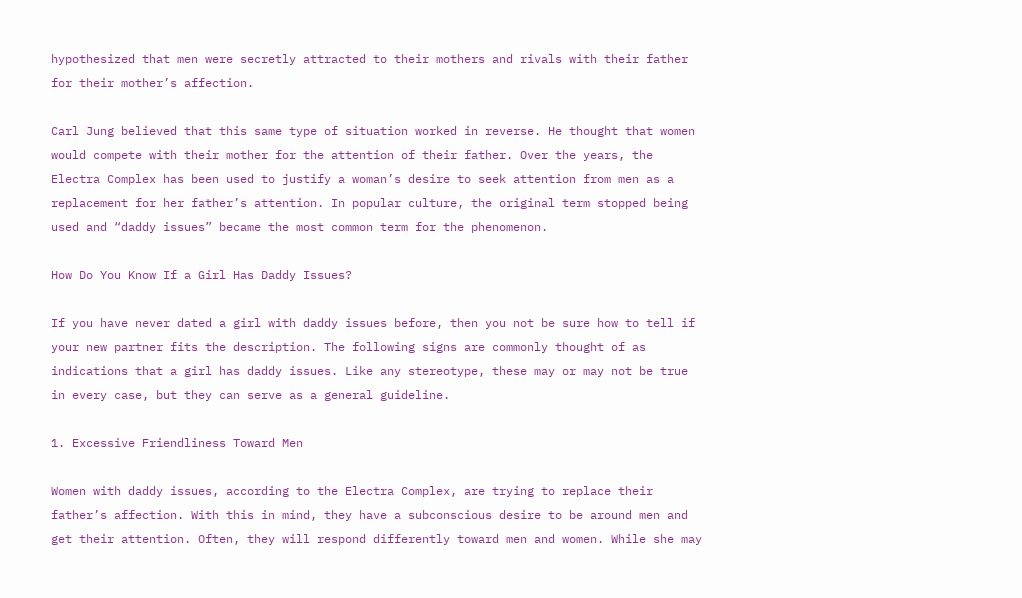hypothesized that men were secretly attracted to their mothers and rivals with their father for their mother’s affection.

Carl Jung believed that this same type of situation worked in reverse. He thought that women would compete with their mother for the attention of their father. Over the years, the Electra Complex has been used to justify a woman’s desire to seek attention from men as a replacement for her father’s attention. In popular culture, the original term stopped being used and “daddy issues” became the most common term for the phenomenon.

How Do You Know If a Girl Has Daddy Issues?

If you have never dated a girl with daddy issues before, then you not be sure how to tell if your new partner fits the description. The following signs are commonly thought of as indications that a girl has daddy issues. Like any stereotype, these may or may not be true in every case, but they can serve as a general guideline.

1. Excessive Friendliness Toward Men

Women with daddy issues, according to the Electra Complex, are trying to replace their father’s affection. With this in mind, they have a subconscious desire to be around men and get their attention. Often, they will respond differently toward men and women. While she may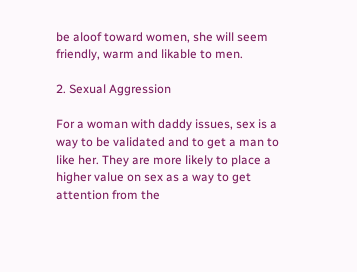be aloof toward women, she will seem friendly, warm and likable to men.

2. Sexual Aggression

For a woman with daddy issues, sex is a way to be validated and to get a man to like her. They are more likely to place a higher value on sex as a way to get attention from the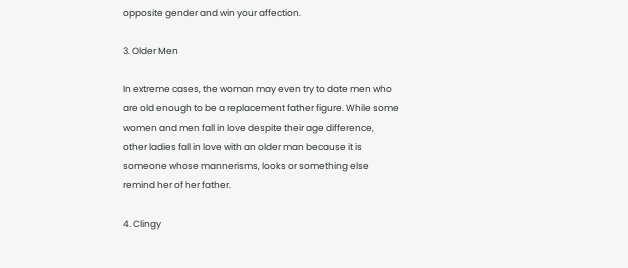opposite gender and win your affection.

3. Older Men

In extreme cases, the woman may even try to date men who are old enough to be a replacement father figure. While some women and men fall in love despite their age difference, other ladies fall in love with an older man because it is someone whose mannerisms, looks or something else remind her of her father.

4. Clingy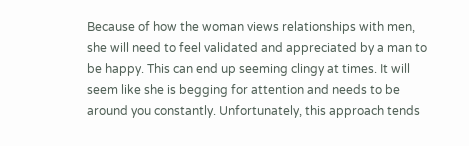Because of how the woman views relationships with men, she will need to feel validated and appreciated by a man to be happy. This can end up seeming clingy at times. It will seem like she is begging for attention and needs to be around you constantly. Unfortunately, this approach tends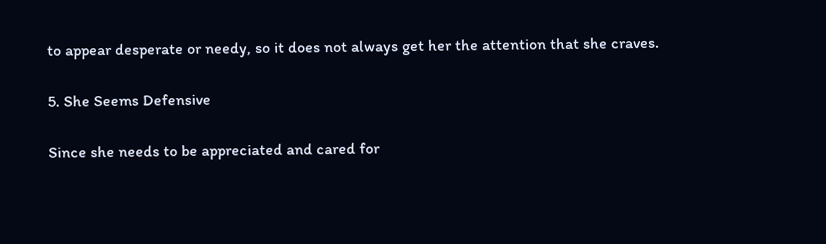to appear desperate or needy, so it does not always get her the attention that she craves.

5. She Seems Defensive

Since she needs to be appreciated and cared for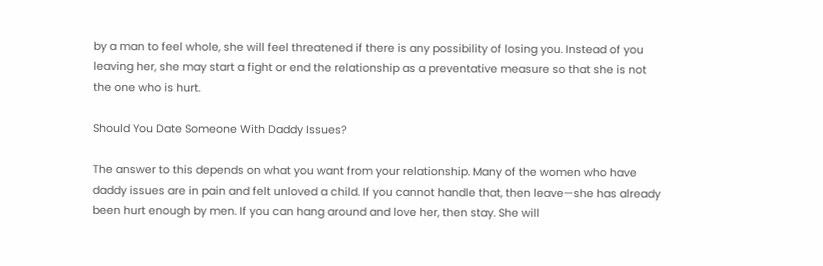by a man to feel whole, she will feel threatened if there is any possibility of losing you. Instead of you leaving her, she may start a fight or end the relationship as a preventative measure so that she is not the one who is hurt.

Should You Date Someone With Daddy Issues?

The answer to this depends on what you want from your relationship. Many of the women who have daddy issues are in pain and felt unloved a child. If you cannot handle that, then leave—she has already been hurt enough by men. If you can hang around and love her, then stay. She will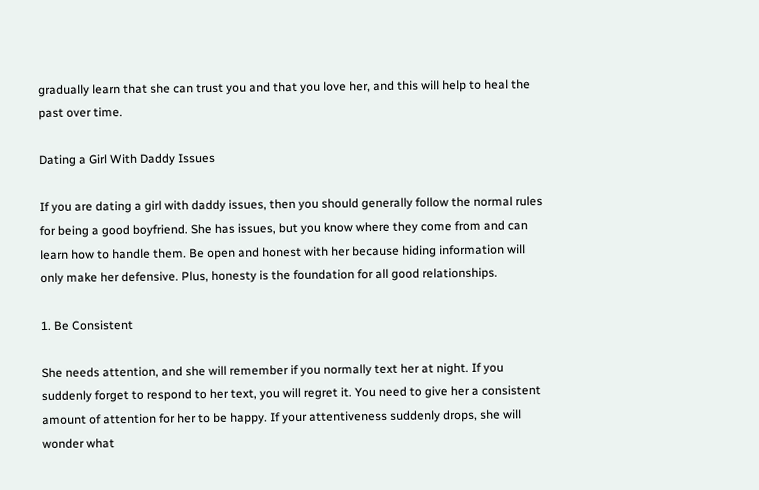gradually learn that she can trust you and that you love her, and this will help to heal the past over time.

Dating a Girl With Daddy Issues

If you are dating a girl with daddy issues, then you should generally follow the normal rules for being a good boyfriend. She has issues, but you know where they come from and can learn how to handle them. Be open and honest with her because hiding information will only make her defensive. Plus, honesty is the foundation for all good relationships.

1. Be Consistent

She needs attention, and she will remember if you normally text her at night. If you suddenly forget to respond to her text, you will regret it. You need to give her a consistent amount of attention for her to be happy. If your attentiveness suddenly drops, she will wonder what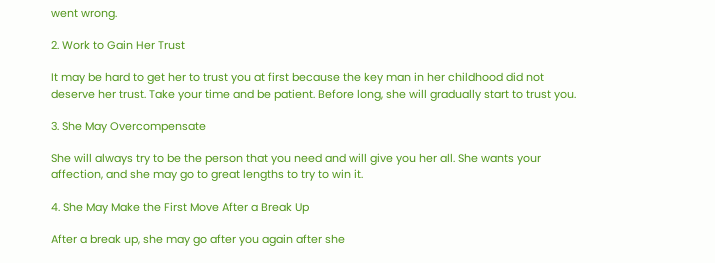went wrong.

2. Work to Gain Her Trust

It may be hard to get her to trust you at first because the key man in her childhood did not deserve her trust. Take your time and be patient. Before long, she will gradually start to trust you.

3. She May Overcompensate

She will always try to be the person that you need and will give you her all. She wants your affection, and she may go to great lengths to try to win it.

4. She May Make the First Move After a Break Up

After a break up, she may go after you again after she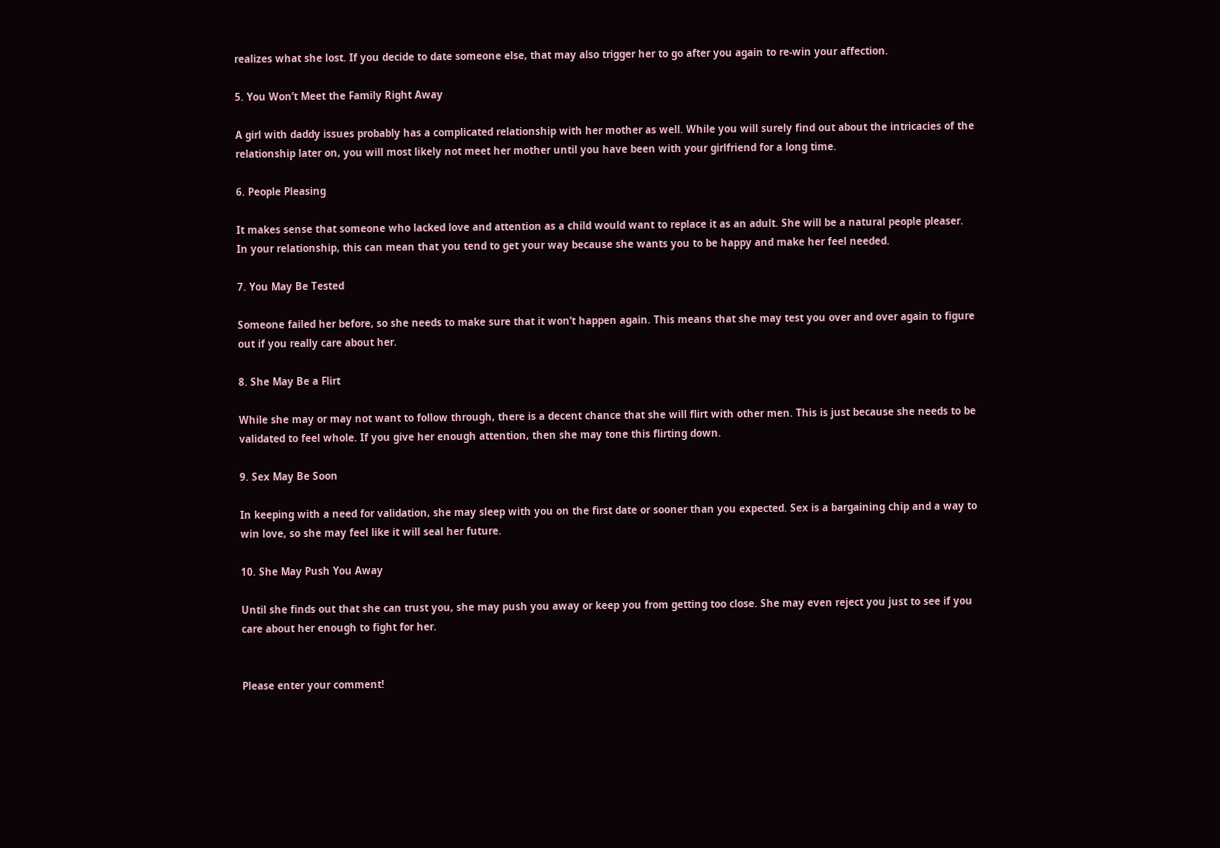realizes what she lost. If you decide to date someone else, that may also trigger her to go after you again to re-win your affection.

5. You Won’t Meet the Family Right Away

A girl with daddy issues probably has a complicated relationship with her mother as well. While you will surely find out about the intricacies of the relationship later on, you will most likely not meet her mother until you have been with your girlfriend for a long time.

6. People Pleasing

It makes sense that someone who lacked love and attention as a child would want to replace it as an adult. She will be a natural people pleaser. In your relationship, this can mean that you tend to get your way because she wants you to be happy and make her feel needed.

7. You May Be Tested

Someone failed her before, so she needs to make sure that it won’t happen again. This means that she may test you over and over again to figure out if you really care about her.

8. She May Be a Flirt

While she may or may not want to follow through, there is a decent chance that she will flirt with other men. This is just because she needs to be validated to feel whole. If you give her enough attention, then she may tone this flirting down.

9. Sex May Be Soon

In keeping with a need for validation, she may sleep with you on the first date or sooner than you expected. Sex is a bargaining chip and a way to win love, so she may feel like it will seal her future.

10. She May Push You Away

Until she finds out that she can trust you, she may push you away or keep you from getting too close. She may even reject you just to see if you care about her enough to fight for her.


Please enter your comment!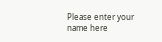Please enter your name here